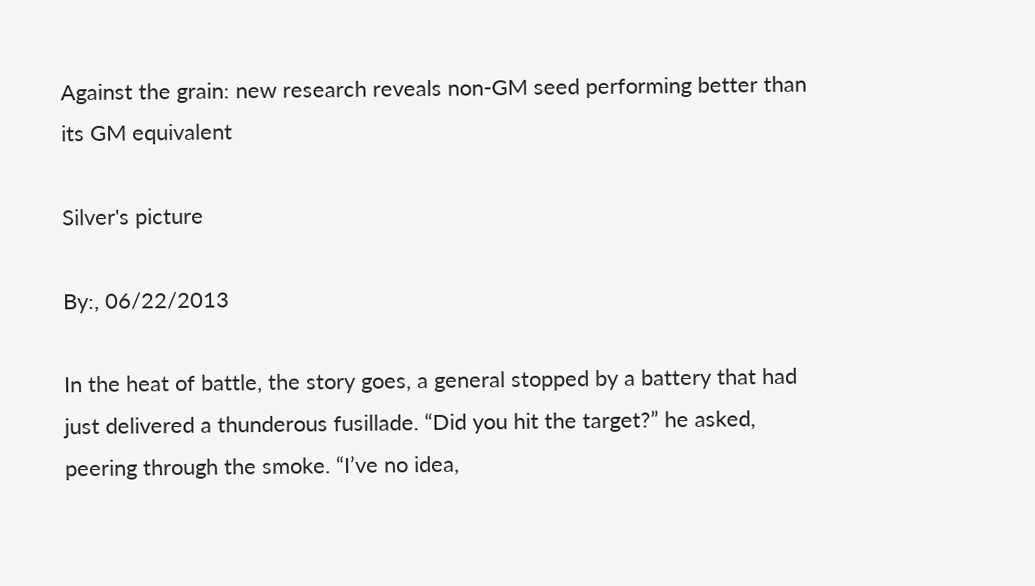Against the grain: new research reveals non-GM seed performing better than its GM equivalent

Silver's picture

By:, 06/22/2013

In the heat of battle, the story goes, a general stopped by a battery that had just delivered a thunderous fusillade. “Did you hit the target?” he asked, peering through the smoke. “I’ve no idea,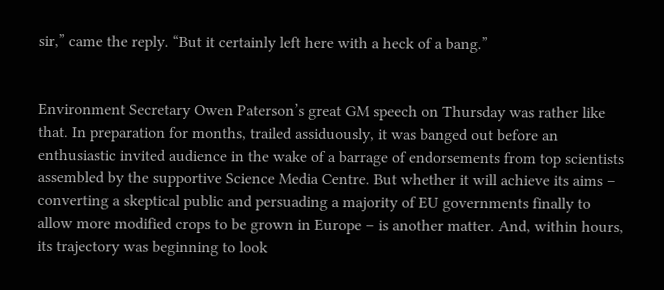sir,” came the reply. “But it certainly left here with a heck of a bang.”


Environment Secretary Owen Paterson’s great GM speech on Thursday was rather like that. In preparation for months, trailed assiduously, it was banged out before an enthusiastic invited audience in the wake of a barrage of endorsements from top scientists assembled by the supportive Science Media Centre. But whether it will achieve its aims – converting a skeptical public and persuading a majority of EU governments finally to allow more modified crops to be grown in Europe – is another matter. And, within hours, its trajectory was beginning to look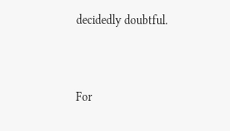decidedly doubtful.


For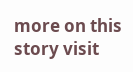more on this story visit